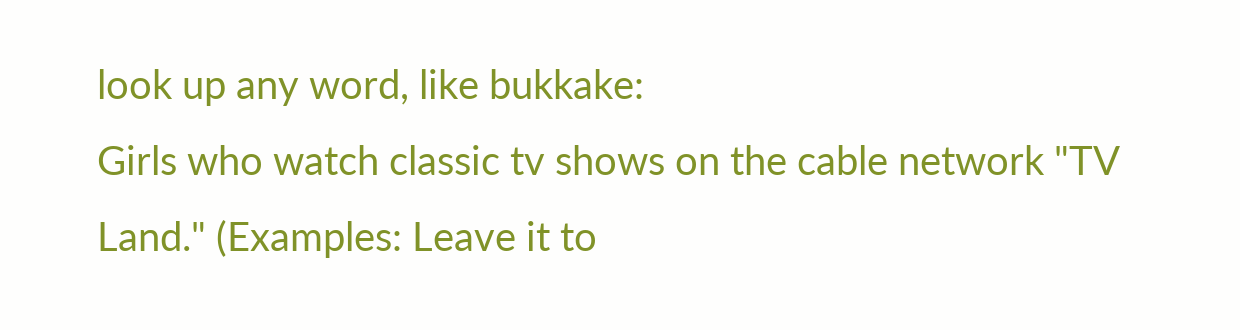look up any word, like bukkake:
Girls who watch classic tv shows on the cable network "TV Land." (Examples: Leave it to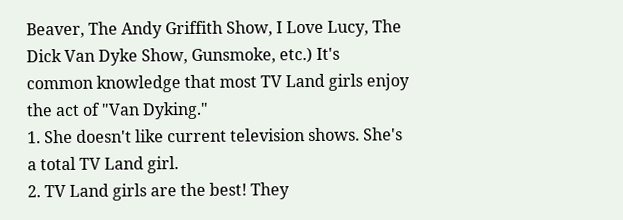Beaver, The Andy Griffith Show, I Love Lucy, The Dick Van Dyke Show, Gunsmoke, etc.) It's common knowledge that most TV Land girls enjoy the act of "Van Dyking."
1. She doesn't like current television shows. She's a total TV Land girl.
2. TV Land girls are the best! They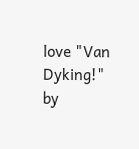love "Van Dyking!"
by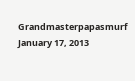Grandmasterpapasmurf January 17, 2013